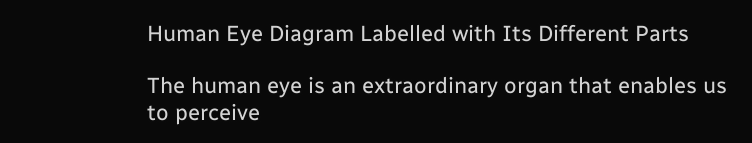Human Eye Diagram Labelled with Its Different Parts

The human eye is an extraordinary organ that enables us to perceive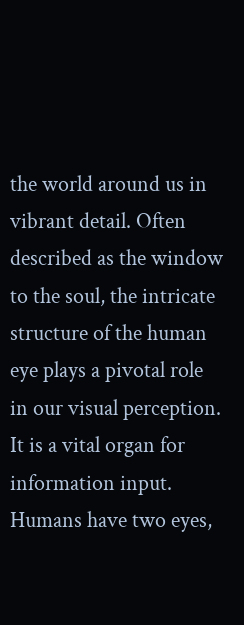the world around us in vibrant detail. Often described as the window to the soul, the intricate structure of the human eye plays a pivotal role in our visual perception. It is a vital organ for information input. Humans have two eyes,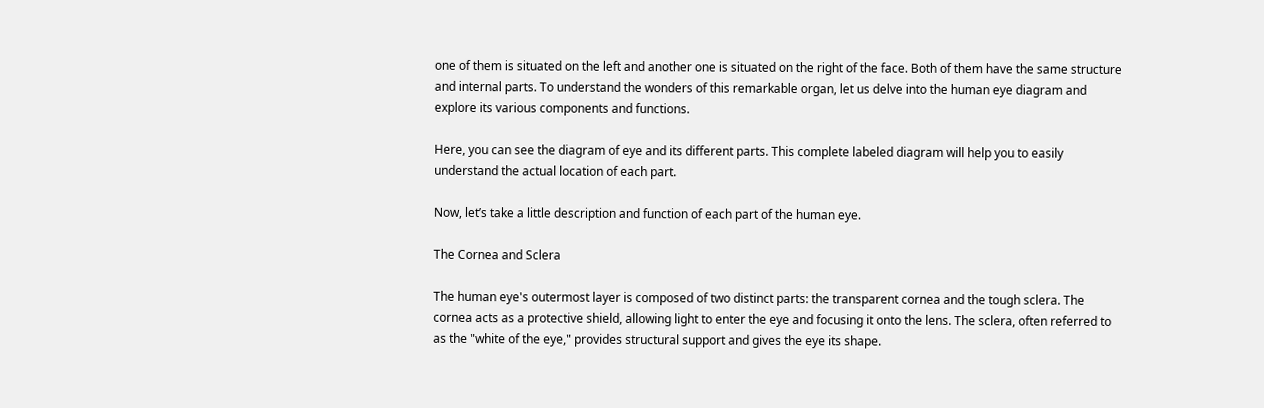one of them is situated on the left and another one is situated on the right of the face. Both of them have the same structure and internal parts. To understand the wonders of this remarkable organ, let us delve into the human eye diagram and explore its various components and functions.

Here, you can see the diagram of eye and its different parts. This complete labeled diagram will help you to easily understand the actual location of each part.

Now, let’s take a little description and function of each part of the human eye.

The Cornea and Sclera

The human eye's outermost layer is composed of two distinct parts: the transparent cornea and the tough sclera. The cornea acts as a protective shield, allowing light to enter the eye and focusing it onto the lens. The sclera, often referred to as the "white of the eye," provides structural support and gives the eye its shape.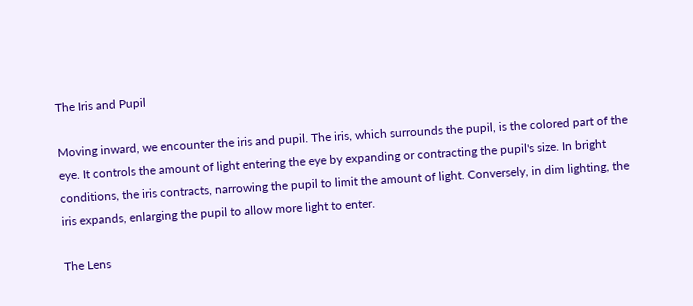The Iris and Pupil

Moving inward, we encounter the iris and pupil. The iris, which surrounds the pupil, is the colored part of the eye. It controls the amount of light entering the eye by expanding or contracting the pupil's size. In bright conditions, the iris contracts, narrowing the pupil to limit the amount of light. Conversely, in dim lighting, the iris expands, enlarging the pupil to allow more light to enter.

The Lens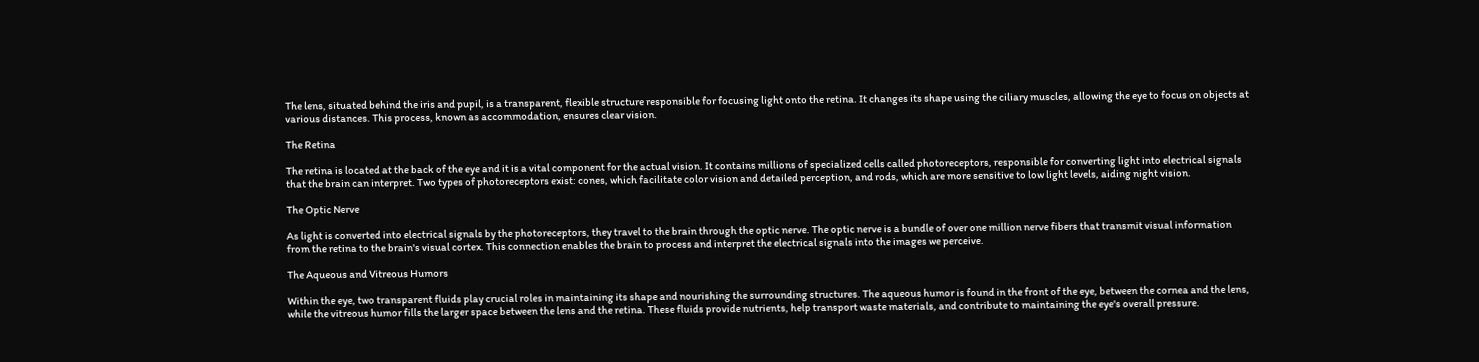The lens, situated behind the iris and pupil, is a transparent, flexible structure responsible for focusing light onto the retina. It changes its shape using the ciliary muscles, allowing the eye to focus on objects at various distances. This process, known as accommodation, ensures clear vision.

The Retina

The retina is located at the back of the eye and it is a vital component for the actual vision. It contains millions of specialized cells called photoreceptors, responsible for converting light into electrical signals that the brain can interpret. Two types of photoreceptors exist: cones, which facilitate color vision and detailed perception, and rods, which are more sensitive to low light levels, aiding night vision.

The Optic Nerve

As light is converted into electrical signals by the photoreceptors, they travel to the brain through the optic nerve. The optic nerve is a bundle of over one million nerve fibers that transmit visual information from the retina to the brain's visual cortex. This connection enables the brain to process and interpret the electrical signals into the images we perceive.

The Aqueous and Vitreous Humors

Within the eye, two transparent fluids play crucial roles in maintaining its shape and nourishing the surrounding structures. The aqueous humor is found in the front of the eye, between the cornea and the lens, while the vitreous humor fills the larger space between the lens and the retina. These fluids provide nutrients, help transport waste materials, and contribute to maintaining the eye's overall pressure.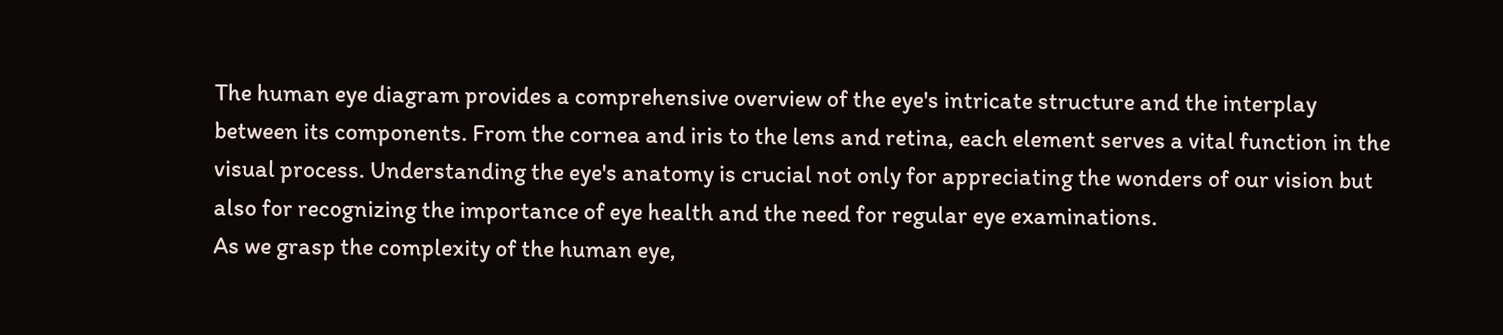The human eye diagram provides a comprehensive overview of the eye's intricate structure and the interplay between its components. From the cornea and iris to the lens and retina, each element serves a vital function in the visual process. Understanding the eye's anatomy is crucial not only for appreciating the wonders of our vision but also for recognizing the importance of eye health and the need for regular eye examinations.
As we grasp the complexity of the human eye,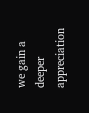we gain a deeper appreciation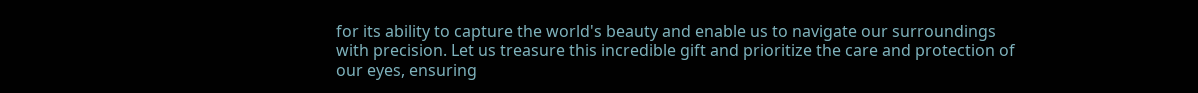for its ability to capture the world's beauty and enable us to navigate our surroundings with precision. Let us treasure this incredible gift and prioritize the care and protection of our eyes, ensuring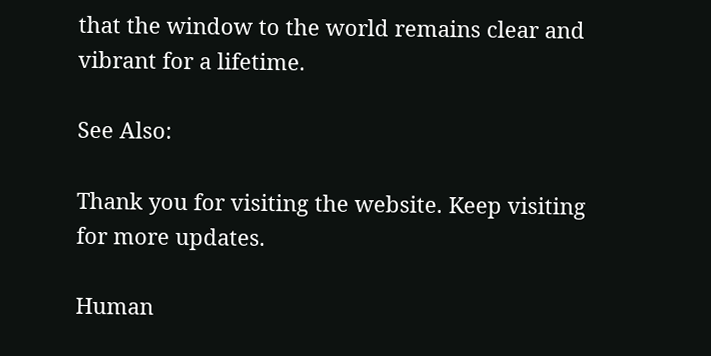that the window to the world remains clear and vibrant for a lifetime.

See Also:

Thank you for visiting the website. Keep visiting for more updates.

Human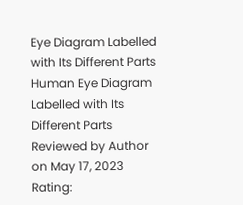Eye Diagram Labelled with Its Different Parts Human Eye Diagram Labelled with Its Different Parts Reviewed by Author on May 17, 2023 Rating: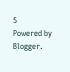5
Powered by Blogger.